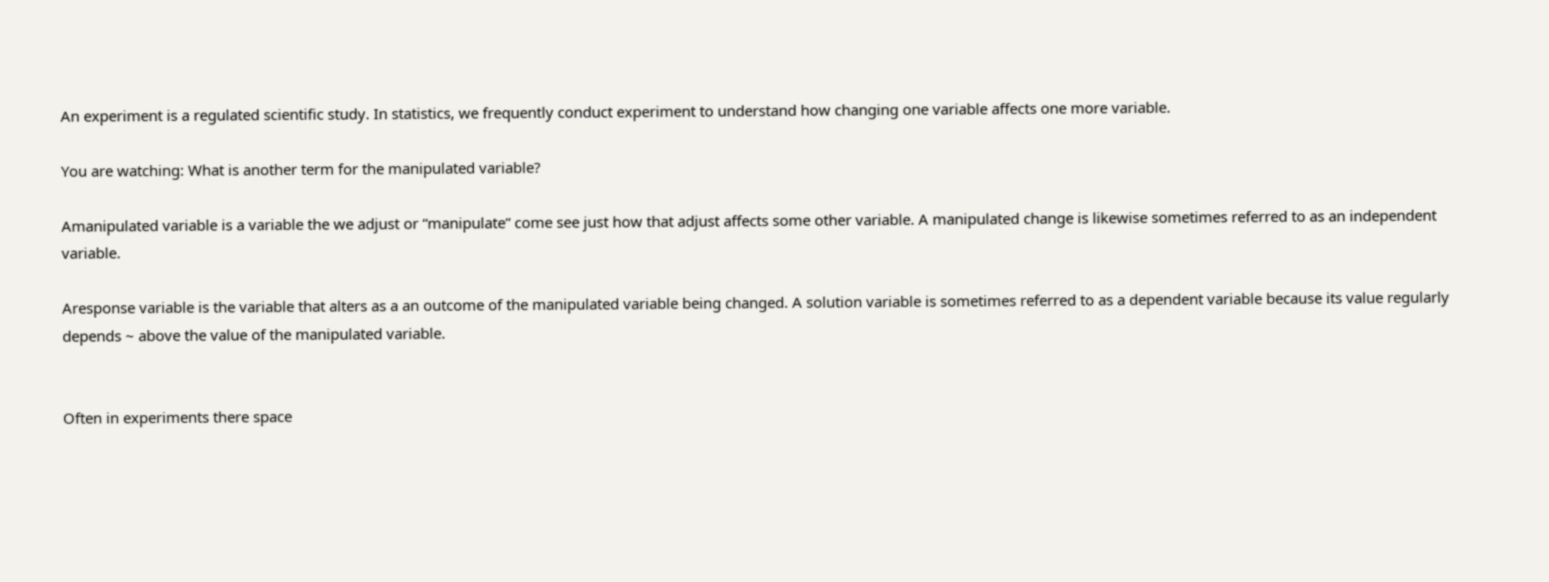An experiment is a regulated scientific study. In statistics, we frequently conduct experiment to understand how changing one variable affects one more variable.

You are watching: What is another term for the manipulated variable?

Amanipulated variable is a variable the we adjust or “manipulate” come see just how that adjust affects some other variable. A manipulated change is likewise sometimes referred to as an independent variable.

Aresponse variable is the variable that alters as a an outcome of the manipulated variable being changed. A solution variable is sometimes referred to as a dependent variable because its value regularly depends ~ above the value of the manipulated variable.


Often in experiments there space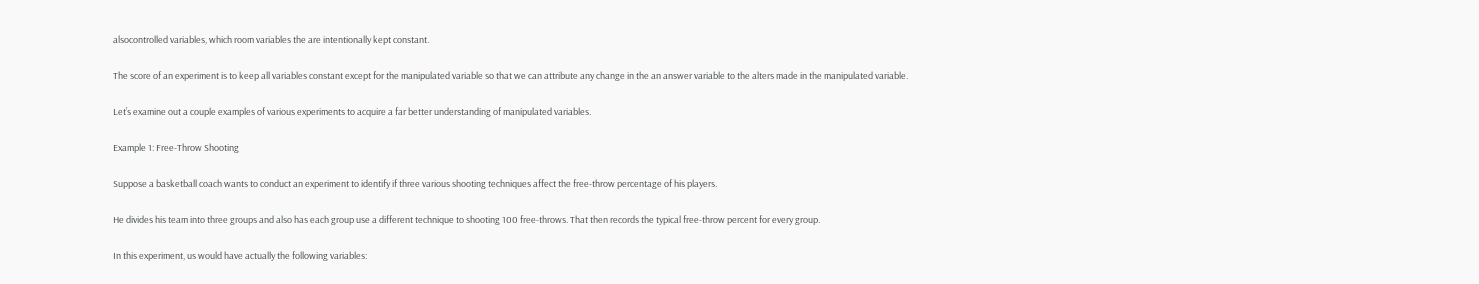alsocontrolled variables, which room variables the are intentionally kept constant.

The score of an experiment is to keep all variables constant except for the manipulated variable so that we can attribute any change in the an answer variable to the alters made in the manipulated variable.

Let’s examine out a couple examples of various experiments to acquire a far better understanding of manipulated variables.

Example 1: Free-Throw Shooting

Suppose a basketball coach wants to conduct an experiment to identify if three various shooting techniques affect the free-throw percentage of his players.

He divides his team into three groups and also has each group use a different technique to shooting 100 free-throws. That then records the typical free-throw percent for every group.

In this experiment, us would have actually the following variables: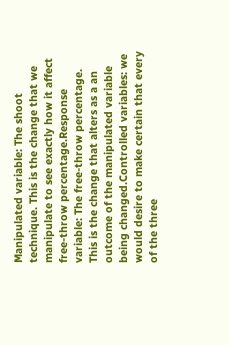Manipulated variable: The shoot technique. This is the change that we manipulate to see exactly how it affect free-throw percentage.Response variable: The free-throw percentage. This is the change that alters as a an outcome of the manipulated variable being changed.Controlled variables: we would desire to make certain that every of the three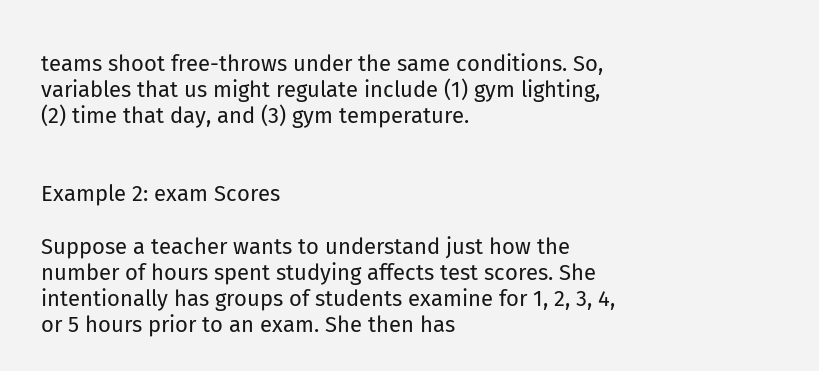teams shoot free-throws under the same conditions. So, variables that us might regulate include (1) gym lighting, (2) time that day, and (3) gym temperature.


Example 2: exam Scores

Suppose a teacher wants to understand just how the number of hours spent studying affects test scores. She intentionally has groups of students examine for 1, 2, 3, 4, or 5 hours prior to an exam. She then has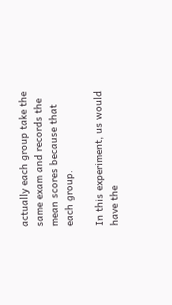actually each group take the same exam and records the mean scores because that each group.

In this experiment, us would have the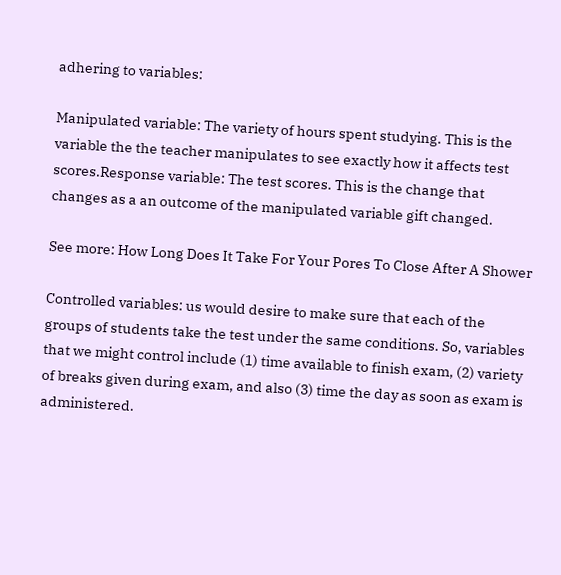adhering to variables:

Manipulated variable: The variety of hours spent studying. This is the variable the the teacher manipulates to see exactly how it affects test scores.Response variable: The test scores. This is the change that changes as a an outcome of the manipulated variable gift changed.

See more: How Long Does It Take For Your Pores To Close After A Shower

Controlled variables: us would desire to make sure that each of the groups of students take the test under the same conditions. So, variables that we might control include (1) time available to finish exam, (2) variety of breaks given during exam, and also (3) time the day as soon as exam is administered.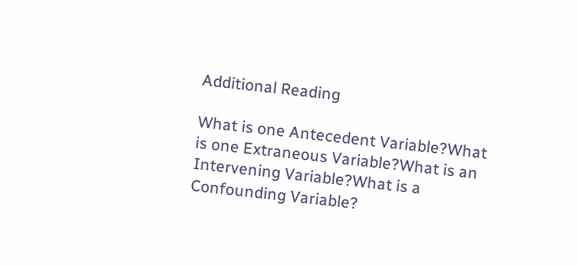Additional Reading

What is one Antecedent Variable?What is one Extraneous Variable?What is an Intervening Variable?What is a Confounding Variable?